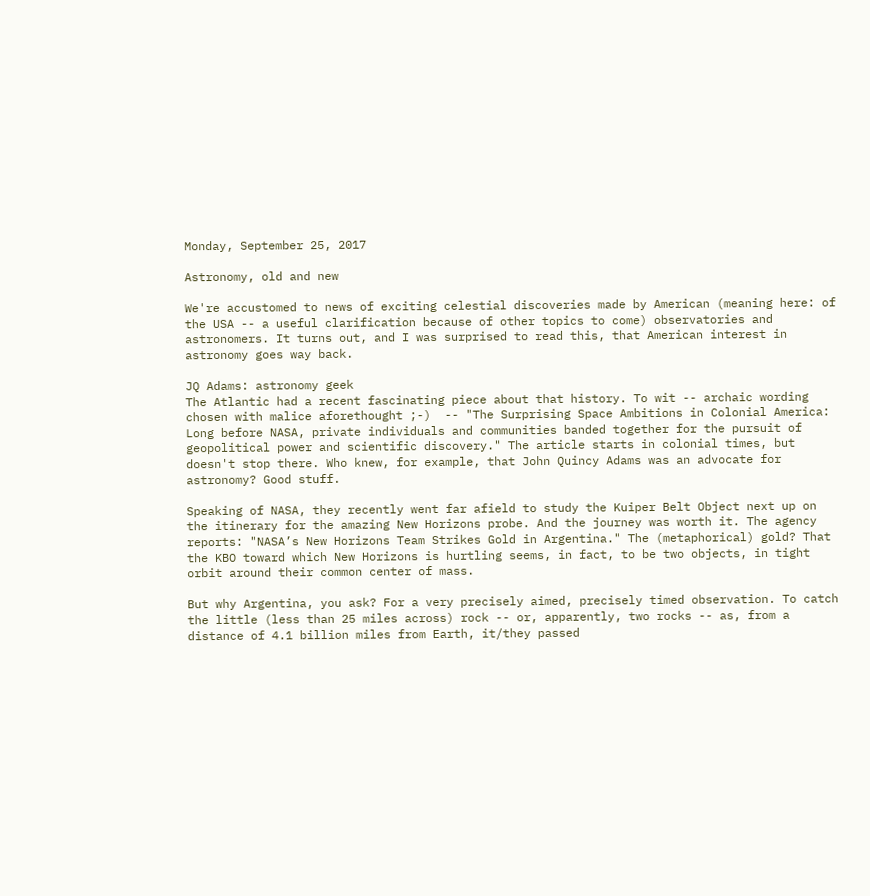Monday, September 25, 2017

Astronomy, old and new

We're accustomed to news of exciting celestial discoveries made by American (meaning here: of the USA -- a useful clarification because of other topics to come) observatories and astronomers. It turns out, and I was surprised to read this, that American interest in astronomy goes way back.

JQ Adams: astronomy geek
The Atlantic had a recent fascinating piece about that history. To wit -- archaic wording chosen with malice aforethought ;-)  -- "The Surprising Space Ambitions in Colonial America: Long before NASA, private individuals and communities banded together for the pursuit of geopolitical power and scientific discovery." The article starts in colonial times, but doesn't stop there. Who knew, for example, that John Quincy Adams was an advocate for astronomy? Good stuff.

Speaking of NASA, they recently went far afield to study the Kuiper Belt Object next up on the itinerary for the amazing New Horizons probe. And the journey was worth it. The agency reports: "NASA’s New Horizons Team Strikes Gold in Argentina." The (metaphorical) gold? That the KBO toward which New Horizons is hurtling seems, in fact, to be two objects, in tight orbit around their common center of mass.

But why Argentina, you ask? For a very precisely aimed, precisely timed observation. To catch the little (less than 25 miles across) rock -- or, apparently, two rocks -- as, from a distance of 4.1 billion miles from Earth, it/they passed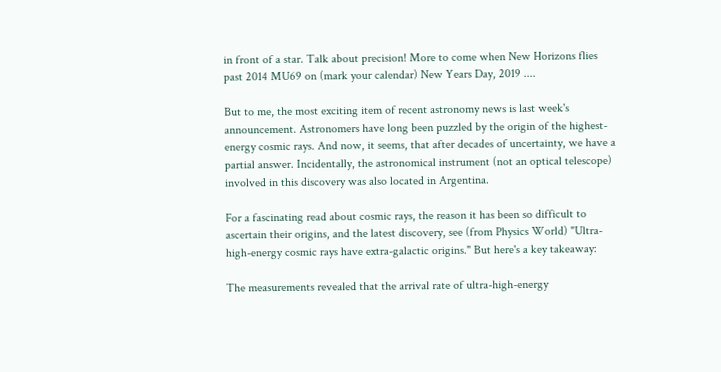in front of a star. Talk about precision! More to come when New Horizons flies past 2014 MU69 on (mark your calendar) New Years Day, 2019 ....

But to me, the most exciting item of recent astronomy news is last week's announcement. Astronomers have long been puzzled by the origin of the highest-energy cosmic rays. And now, it seems, that after decades of uncertainty, we have a partial answer. Incidentally, the astronomical instrument (not an optical telescope) involved in this discovery was also located in Argentina.

For a fascinating read about cosmic rays, the reason it has been so difficult to ascertain their origins, and the latest discovery, see (from Physics World) "Ultra-high-energy cosmic rays have extra-galactic origins." But here's a key takeaway:

The measurements revealed that the arrival rate of ultra-high-energy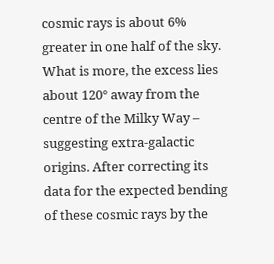cosmic rays is about 6% greater in one half of the sky. What is more, the excess lies about 120° away from the centre of the Milky Way – suggesting extra-galactic origins. After correcting its data for the expected bending of these cosmic rays by the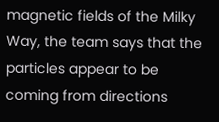magnetic fields of the Milky Way, the team says that the particles appear to be coming from directions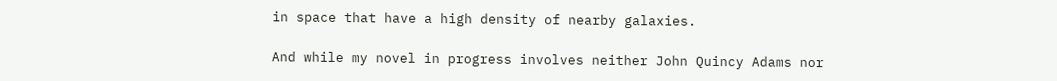in space that have a high density of nearby galaxies.

And while my novel in progress involves neither John Quincy Adams nor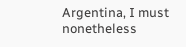Argentina, I must nonetheless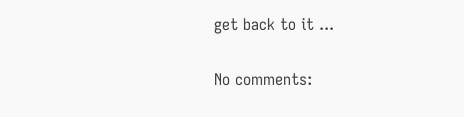get back to it ...

No comments: